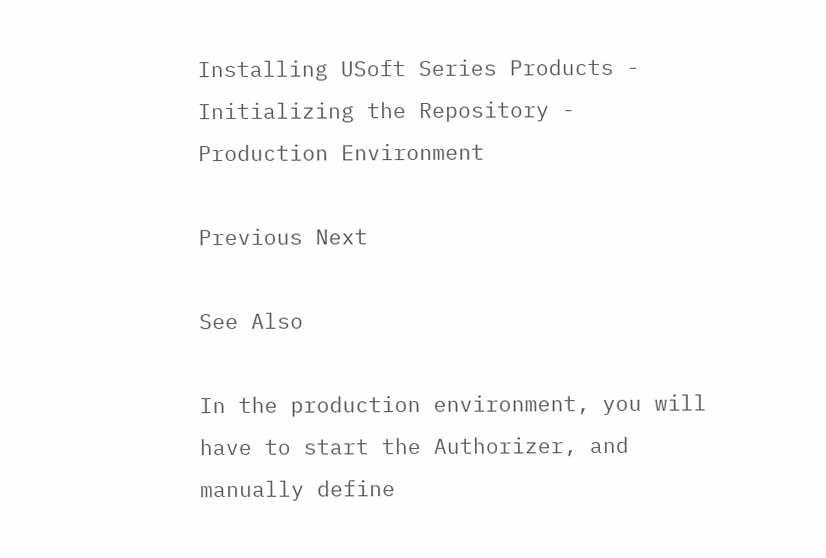Installing USoft Series Products - Initializing the Repository - Production Environment

Previous Next

See Also

In the production environment, you will have to start the Authorizer, and manually define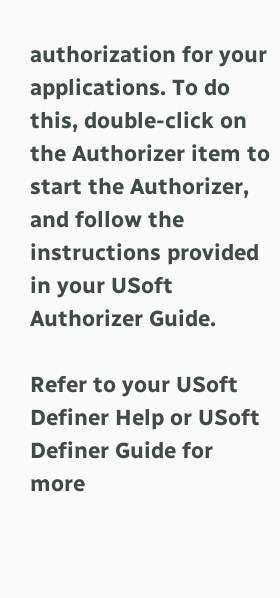authorization for your applications. To do this, double-click on the Authorizer item to start the Authorizer, and follow the instructions provided in your USoft Authorizer Guide.

Refer to your USoft Definer Help or USoft Definer Guide for more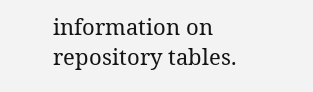information on repository tables.